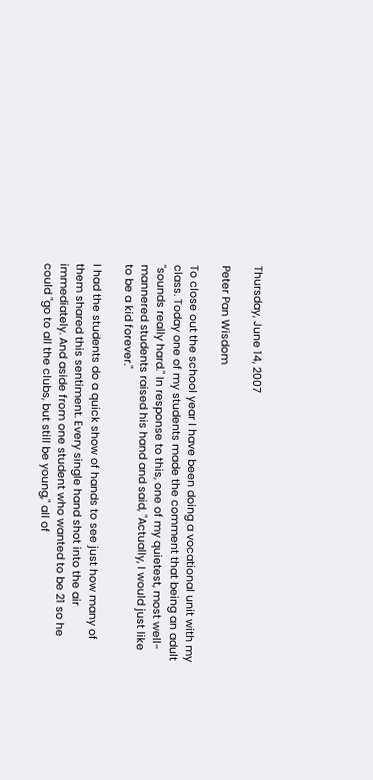Thursday, June 14, 2007

Peter Pan Wisdom

To close out the school year I have been doing a vocational unit with my class. Today one of my students made the comment that being an adult "sounds really hard." In response to this, one of my quietest, most well-mannered students raised his hand and said, "Actually, I would just like to be a kid forever."

I had the students do a quick show of hands to see just how many of them shared this sentiment. Every single hand shot into the air immediately. And aside from one student who wanted to be 21 so he could "go to all the clubs, but still be young," all of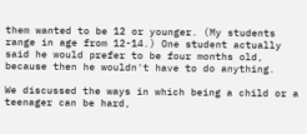them wanted to be 12 or younger. (My students range in age from 12-14.) One student actually said he would prefer to be four months old, because then he wouldn't have to do anything.

We discussed the ways in which being a child or a teenager can be hard,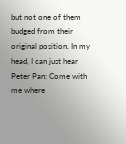but not one of them budged from their original position. In my head, I can just hear Peter Pan: Come with me where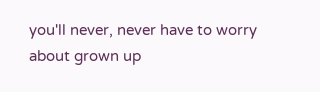you'll never, never have to worry about grown up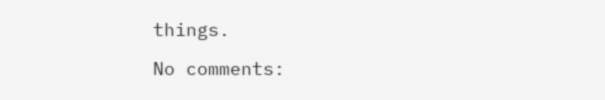things.

No comments: